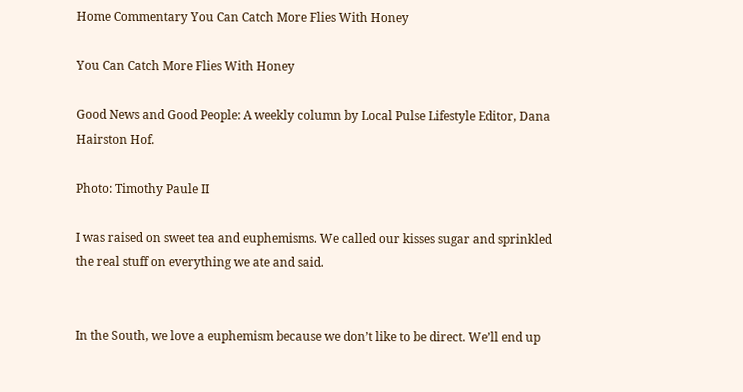Home Commentary You Can Catch More Flies With Honey

You Can Catch More Flies With Honey

Good News and Good People: A weekly column by Local Pulse Lifestyle Editor, Dana Hairston Hof.

Photo: Timothy Paule II

I was raised on sweet tea and euphemisms. We called our kisses sugar and sprinkled the real stuff on everything we ate and said.


In the South, we love a euphemism because we don’t like to be direct. We’ll end up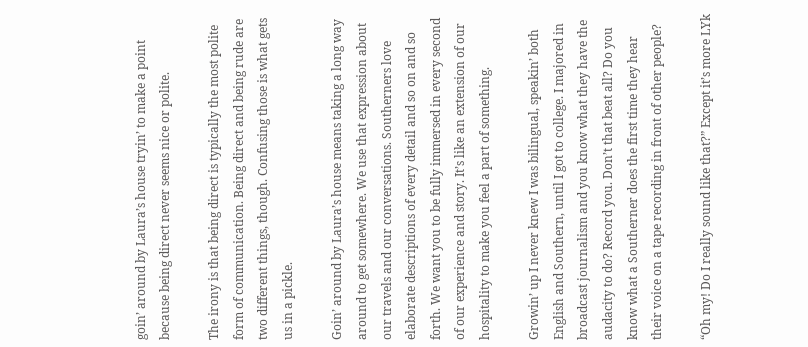goin’ around by Laura’s house tryin’ to make a point because being direct never seems nice or polite.

The irony is that being direct is typically the most polite form of communication. Being direct and being rude are two different things, though. Confusing those is what gets us in a pickle.

Goin’ around by Laura’s house means taking a long way around to get somewhere. We use that expression about our travels and our conversations. Southerners love elaborate descriptions of every detail and so on and so forth. We want you to be fully immersed in every second of our experience and story. It’s like an extension of our hospitality to make you feel a part of something.

Growin’ up I never knew I was bilingual, speakin’ both English and Southern, until I got to college. I majored in broadcast journalism and you know what they have the audacity to do? Record you. Don’t that beat all? Do you know what a Southerner does the first time they hear their voice on a tape recording in front of other people?

“Oh my! Do I really sound like that?” Except it’s more LYk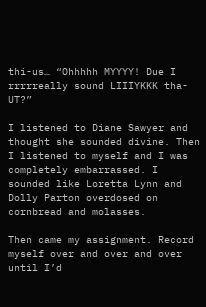thi-us… “Ohhhhh MYYYY! Due I rrrrreally sound LIIIYKKK tha-UT?”

I listened to Diane Sawyer and thought she sounded divine. Then I listened to myself and I was completely embarrassed. I sounded like Loretta Lynn and Dolly Parton overdosed on cornbread and molasses.

Then came my assignment. Record myself over and over and over until I’d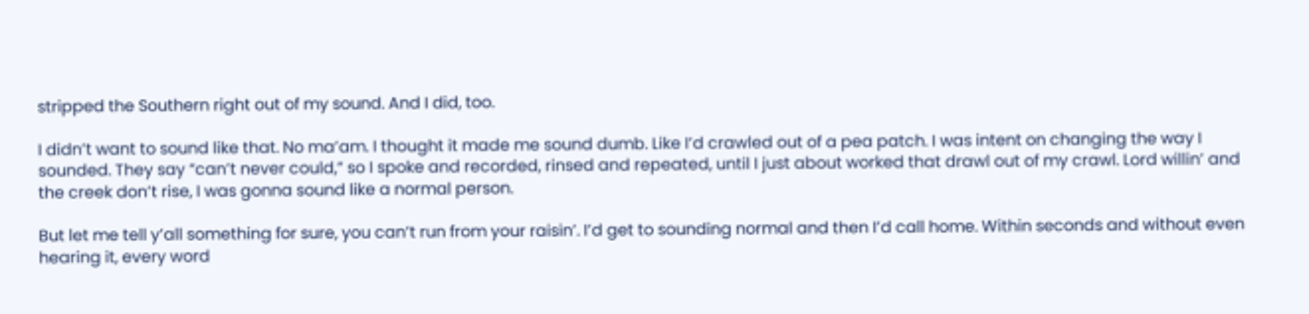stripped the Southern right out of my sound. And I did, too.

I didn’t want to sound like that. No ma’am. I thought it made me sound dumb. Like I’d crawled out of a pea patch. I was intent on changing the way I sounded. They say “can’t never could,” so I spoke and recorded, rinsed and repeated, until I just about worked that drawl out of my crawl. Lord willin’ and the creek don’t rise, I was gonna sound like a normal person.

But let me tell y’all something for sure, you can’t run from your raisin’. I’d get to sounding normal and then I’d call home. Within seconds and without even hearing it, every word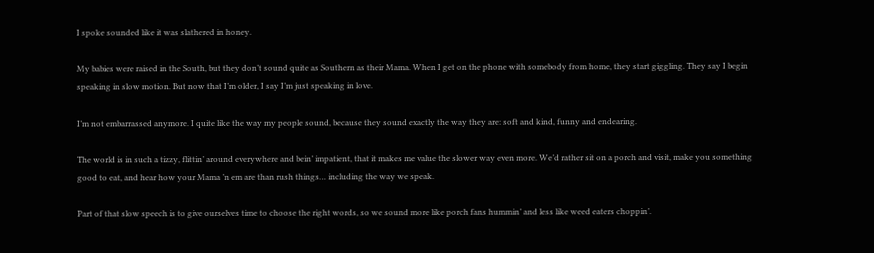I spoke sounded like it was slathered in honey.

My babies were raised in the South, but they don’t sound quite as Southern as their Mama. When I get on the phone with somebody from home, they start giggling. They say I begin speaking in slow motion. But now that I’m older, I say I’m just speaking in love.

I’m not embarrassed anymore. I quite like the way my people sound, because they sound exactly the way they are: soft and kind, funny and endearing.

The world is in such a tizzy, flittin’ around everywhere and bein’ impatient, that it makes me value the slower way even more. We’d rather sit on a porch and visit, make you something good to eat, and hear how your Mama ’n em are than rush things… including the way we speak.

Part of that slow speech is to give ourselves time to choose the right words, so we sound more like porch fans hummin’ and less like weed eaters choppin’.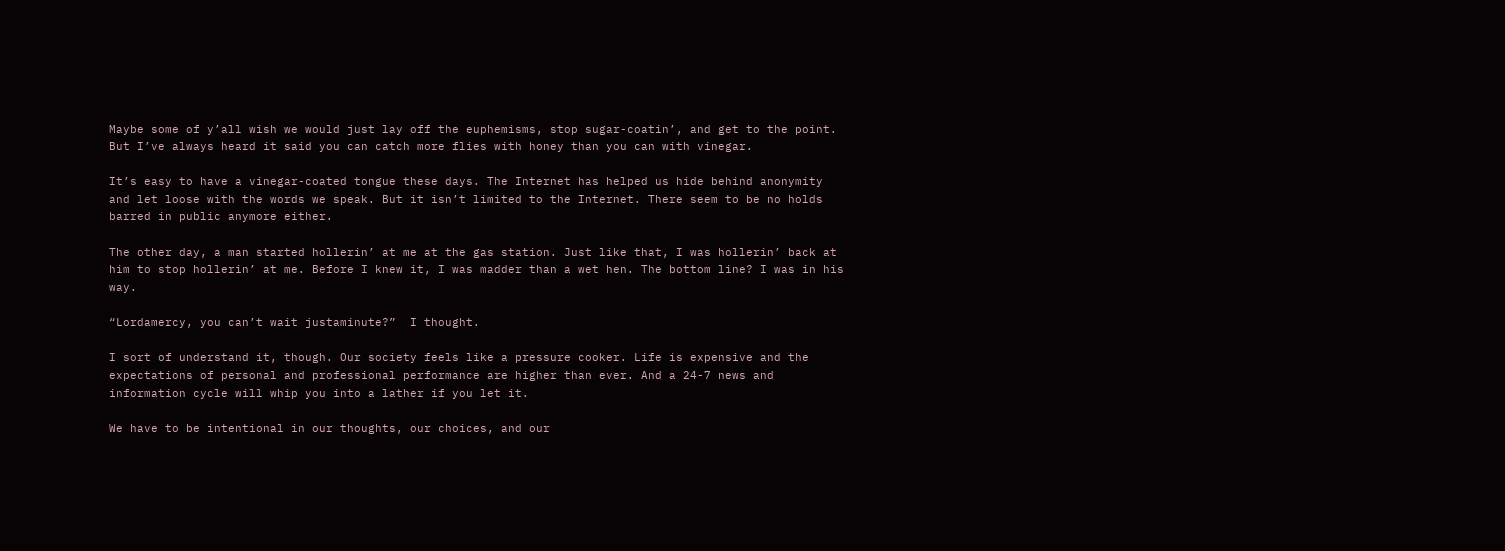Maybe some of y’all wish we would just lay off the euphemisms, stop sugar-coatin’, and get to the point. But I’ve always heard it said you can catch more flies with honey than you can with vinegar.

It’s easy to have a vinegar-coated tongue these days. The Internet has helped us hide behind anonymity and let loose with the words we speak. But it isn’t limited to the Internet. There seem to be no holds barred in public anymore either.

The other day, a man started hollerin’ at me at the gas station. Just like that, I was hollerin’ back at him to stop hollerin’ at me. Before I knew it, I was madder than a wet hen. The bottom line? I was in his way.

“Lordamercy, you can’t wait justaminute?”  I thought.

I sort of understand it, though. Our society feels like a pressure cooker. Life is expensive and the expectations of personal and professional performance are higher than ever. And a 24-7 news and information cycle will whip you into a lather if you let it.

We have to be intentional in our thoughts, our choices, and our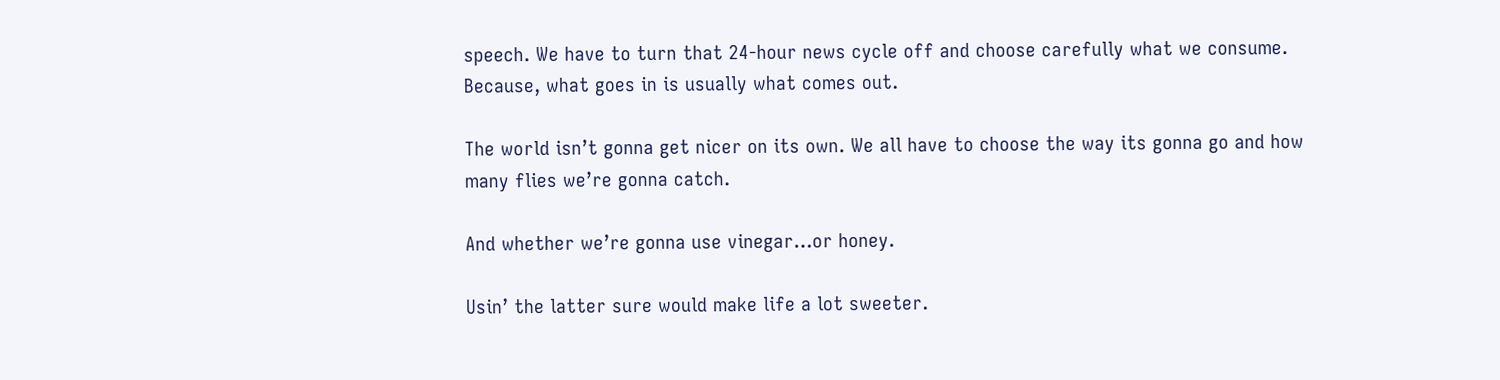speech. We have to turn that 24-hour news cycle off and choose carefully what we consume. Because, what goes in is usually what comes out.

The world isn’t gonna get nicer on its own. We all have to choose the way its gonna go and how many flies we’re gonna catch.

And whether we’re gonna use vinegar…or honey.

Usin’ the latter sure would make life a lot sweeter.